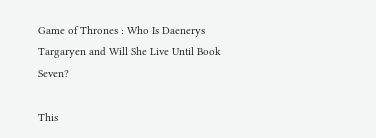Game of Thrones : Who Is Daenerys Targaryen and Will She Live Until Book Seven?

This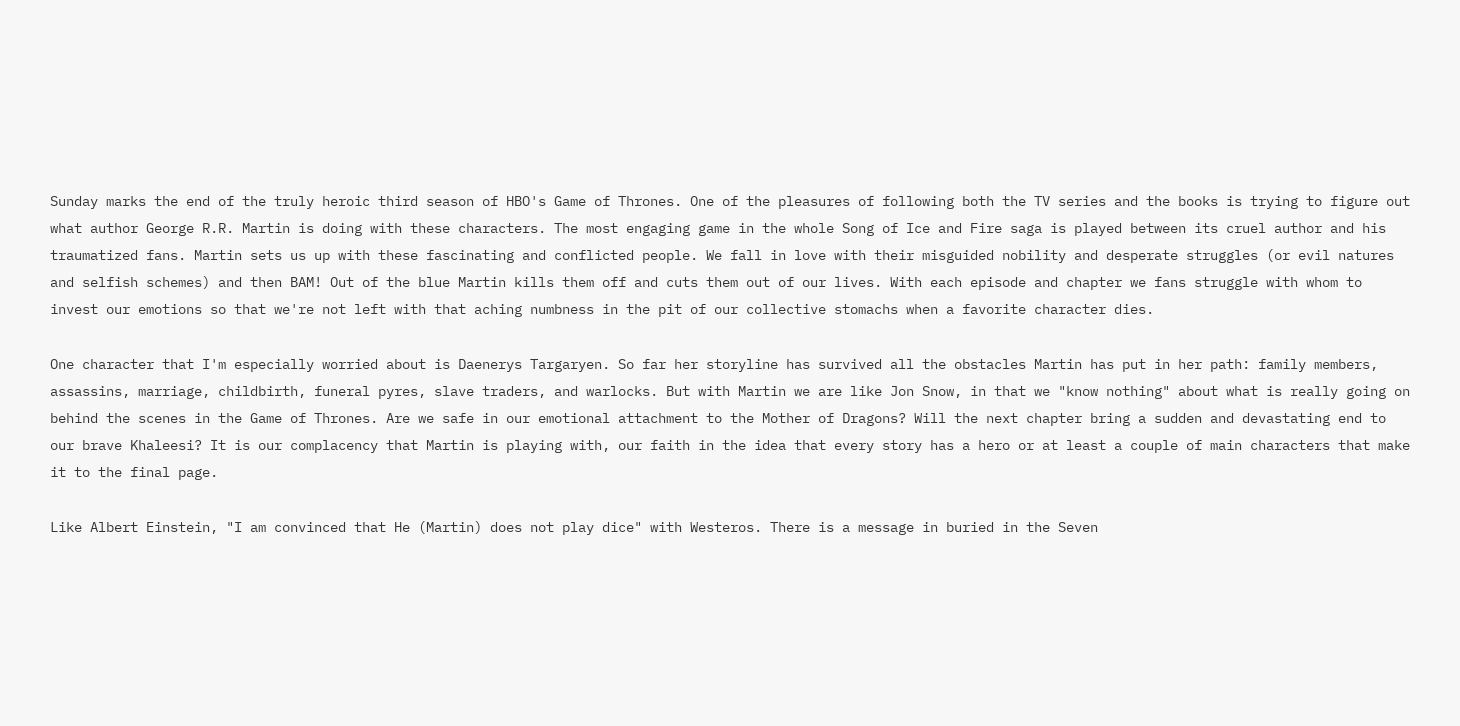Sunday marks the end of the truly heroic third season of HBO's Game of Thrones. One of the pleasures of following both the TV series and the books is trying to figure out what author George R.R. Martin is doing with these characters. The most engaging game in the whole Song of Ice and Fire saga is played between its cruel author and his traumatized fans. Martin sets us up with these fascinating and conflicted people. We fall in love with their misguided nobility and desperate struggles (or evil natures and selfish schemes) and then BAM! Out of the blue Martin kills them off and cuts them out of our lives. With each episode and chapter we fans struggle with whom to invest our emotions so that we're not left with that aching numbness in the pit of our collective stomachs when a favorite character dies.

One character that I'm especially worried about is Daenerys Targaryen. So far her storyline has survived all the obstacles Martin has put in her path: family members, assassins, marriage, childbirth, funeral pyres, slave traders, and warlocks. But with Martin we are like Jon Snow, in that we "know nothing" about what is really going on behind the scenes in the Game of Thrones. Are we safe in our emotional attachment to the Mother of Dragons? Will the next chapter bring a sudden and devastating end to our brave Khaleesi? It is our complacency that Martin is playing with, our faith in the idea that every story has a hero or at least a couple of main characters that make it to the final page.

Like Albert Einstein, "I am convinced that He (Martin) does not play dice" with Westeros. There is a message in buried in the Seven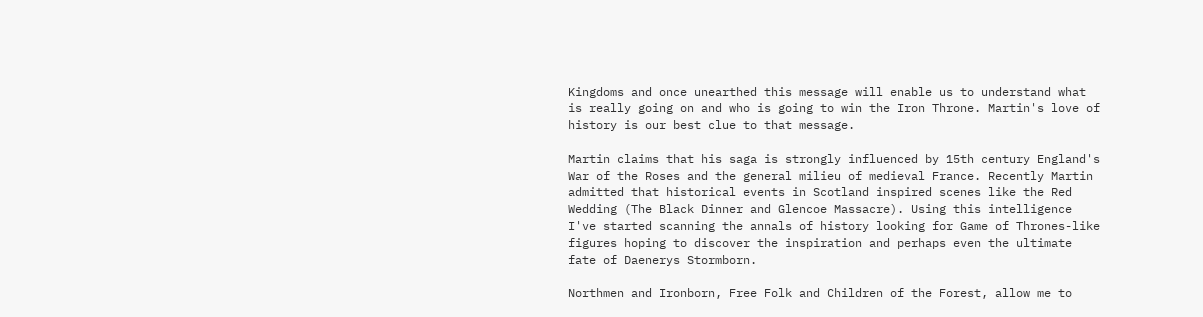Kingdoms and once unearthed this message will enable us to understand what is really going on and who is going to win the Iron Throne. Martin's love of history is our best clue to that message.

Martin claims that his saga is strongly influenced by 15th century England's War of the Roses and the general milieu of medieval France. Recently Martin admitted that historical events in Scotland inspired scenes like the Red Wedding (The Black Dinner and Glencoe Massacre). Using this intelligence I've started scanning the annals of history looking for Game of Thrones-like figures hoping to discover the inspiration and perhaps even the ultimate fate of Daenerys Stormborn.

Northmen and Ironborn, Free Folk and Children of the Forest, allow me to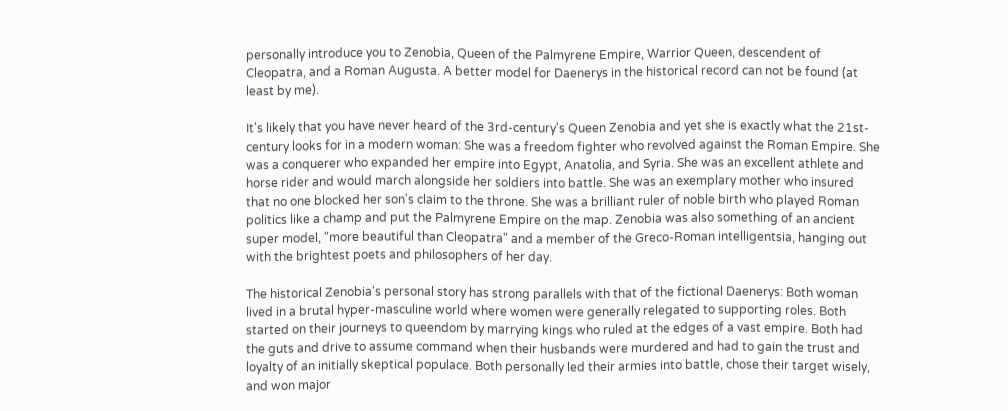personally introduce you to Zenobia, Queen of the Palmyrene Empire, Warrior Queen, descendent of Cleopatra, and a Roman Augusta. A better model for Daenerys in the historical record can not be found (at least by me).

It's likely that you have never heard of the 3rd-century's Queen Zenobia and yet she is exactly what the 21st-century looks for in a modern woman: She was a freedom fighter who revolved against the Roman Empire. She was a conquerer who expanded her empire into Egypt, Anatolia, and Syria. She was an excellent athlete and horse rider and would march alongside her soldiers into battle. She was an exemplary mother who insured that no one blocked her son's claim to the throne. She was a brilliant ruler of noble birth who played Roman politics like a champ and put the Palmyrene Empire on the map. Zenobia was also something of an ancient super model, "more beautiful than Cleopatra" and a member of the Greco-Roman intelligentsia, hanging out with the brightest poets and philosophers of her day.

The historical Zenobia's personal story has strong parallels with that of the fictional Daenerys: Both woman lived in a brutal hyper-masculine world where women were generally relegated to supporting roles. Both started on their journeys to queendom by marrying kings who ruled at the edges of a vast empire. Both had the guts and drive to assume command when their husbands were murdered and had to gain the trust and loyalty of an initially skeptical populace. Both personally led their armies into battle, chose their target wisely, and won major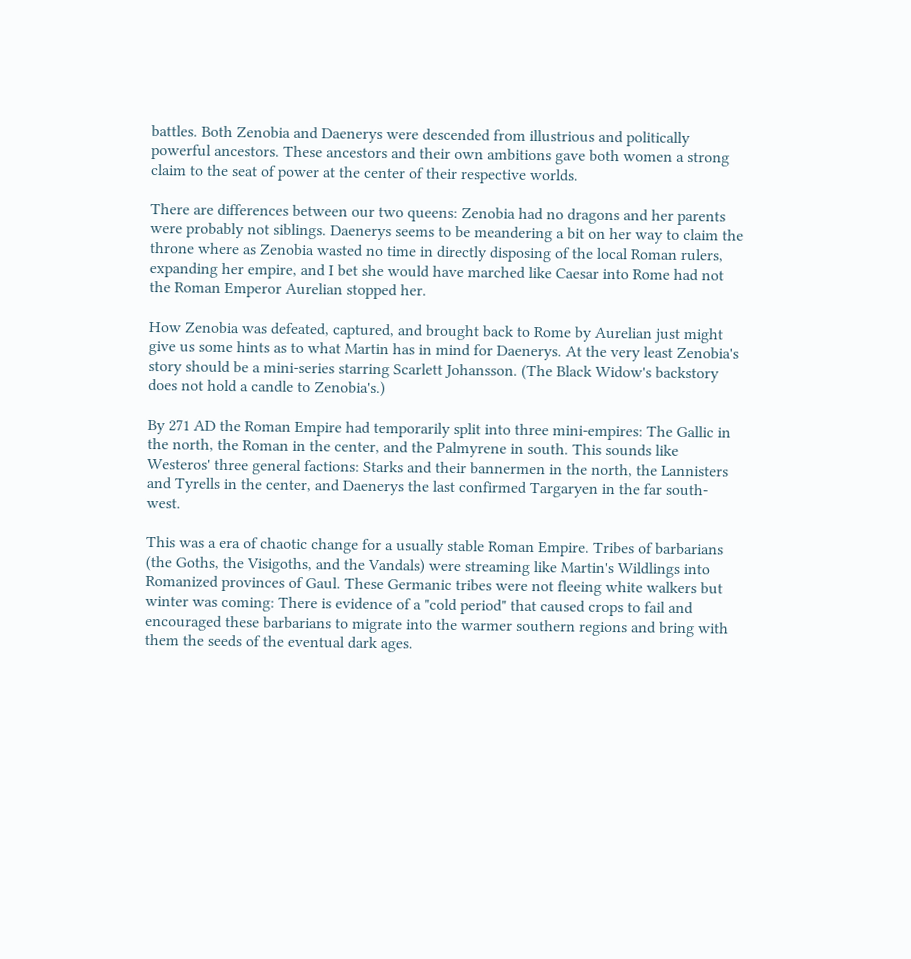battles. Both Zenobia and Daenerys were descended from illustrious and politically powerful ancestors. These ancestors and their own ambitions gave both women a strong claim to the seat of power at the center of their respective worlds.

There are differences between our two queens: Zenobia had no dragons and her parents were probably not siblings. Daenerys seems to be meandering a bit on her way to claim the throne where as Zenobia wasted no time in directly disposing of the local Roman rulers, expanding her empire, and I bet she would have marched like Caesar into Rome had not the Roman Emperor Aurelian stopped her.

How Zenobia was defeated, captured, and brought back to Rome by Aurelian just might give us some hints as to what Martin has in mind for Daenerys. At the very least Zenobia's story should be a mini-series starring Scarlett Johansson. (The Black Widow's backstory does not hold a candle to Zenobia's.)

By 271 AD the Roman Empire had temporarily split into three mini-empires: The Gallic in the north, the Roman in the center, and the Palmyrene in south. This sounds like Westeros' three general factions: Starks and their bannermen in the north, the Lannisters and Tyrells in the center, and Daenerys the last confirmed Targaryen in the far south-west.

This was a era of chaotic change for a usually stable Roman Empire. Tribes of barbarians (the Goths, the Visigoths, and the Vandals) were streaming like Martin's Wildlings into Romanized provinces of Gaul. These Germanic tribes were not fleeing white walkers but winter was coming: There is evidence of a "cold period" that caused crops to fail and encouraged these barbarians to migrate into the warmer southern regions and bring with them the seeds of the eventual dark ages.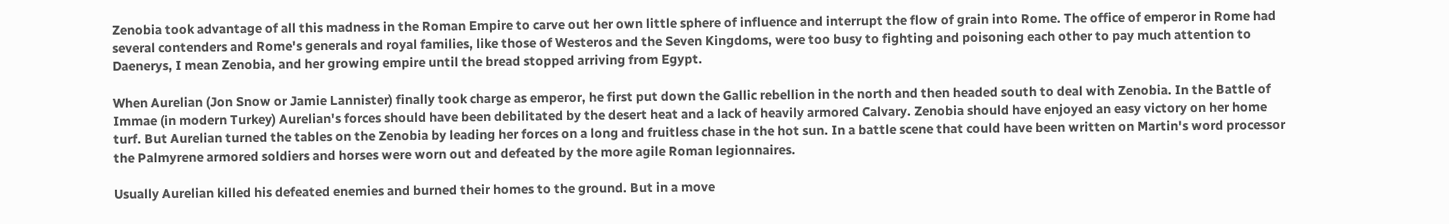Zenobia took advantage of all this madness in the Roman Empire to carve out her own little sphere of influence and interrupt the flow of grain into Rome. The office of emperor in Rome had several contenders and Rome's generals and royal families, like those of Westeros and the Seven Kingdoms, were too busy to fighting and poisoning each other to pay much attention to Daenerys, I mean Zenobia, and her growing empire until the bread stopped arriving from Egypt.

When Aurelian (Jon Snow or Jamie Lannister) finally took charge as emperor, he first put down the Gallic rebellion in the north and then headed south to deal with Zenobia. In the Battle of Immae (in modern Turkey) Aurelian's forces should have been debilitated by the desert heat and a lack of heavily armored Calvary. Zenobia should have enjoyed an easy victory on her home turf. But Aurelian turned the tables on the Zenobia by leading her forces on a long and fruitless chase in the hot sun. In a battle scene that could have been written on Martin's word processor the Palmyrene armored soldiers and horses were worn out and defeated by the more agile Roman legionnaires.

Usually Aurelian killed his defeated enemies and burned their homes to the ground. But in a move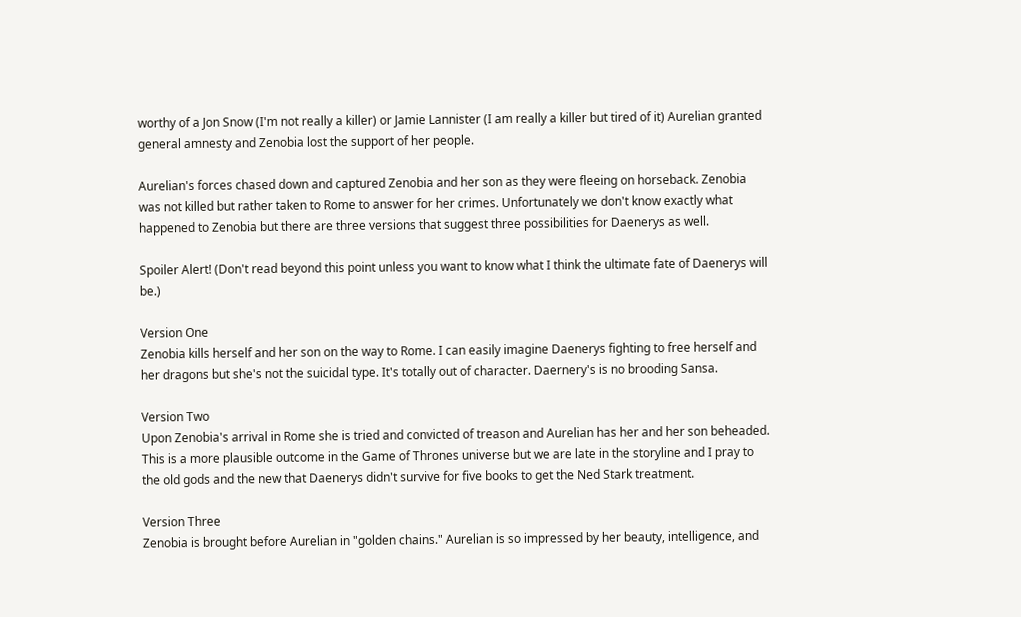worthy of a Jon Snow (I'm not really a killer) or Jamie Lannister (I am really a killer but tired of it) Aurelian granted general amnesty and Zenobia lost the support of her people.

Aurelian's forces chased down and captured Zenobia and her son as they were fleeing on horseback. Zenobia was not killed but rather taken to Rome to answer for her crimes. Unfortunately we don't know exactly what happened to Zenobia but there are three versions that suggest three possibilities for Daenerys as well.

Spoiler Alert! (Don't read beyond this point unless you want to know what I think the ultimate fate of Daenerys will be.)

Version One
Zenobia kills herself and her son on the way to Rome. I can easily imagine Daenerys fighting to free herself and her dragons but she's not the suicidal type. It's totally out of character. Daernery's is no brooding Sansa.

Version Two
Upon Zenobia's arrival in Rome she is tried and convicted of treason and Aurelian has her and her son beheaded. This is a more plausible outcome in the Game of Thrones universe but we are late in the storyline and I pray to the old gods and the new that Daenerys didn't survive for five books to get the Ned Stark treatment.

Version Three
Zenobia is brought before Aurelian in "golden chains." Aurelian is so impressed by her beauty, intelligence, and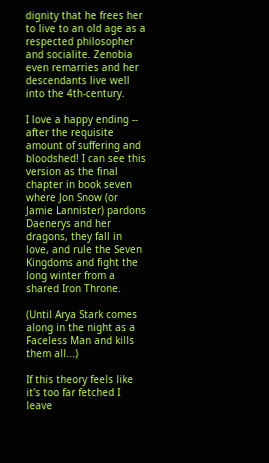dignity that he frees her to live to an old age as a respected philosopher and socialite. Zenobia even remarries and her descendants live well into the 4th-century.

I love a happy ending -- after the requisite amount of suffering and bloodshed! I can see this version as the final chapter in book seven where Jon Snow (or Jamie Lannister) pardons Daenerys and her dragons, they fall in love, and rule the Seven Kingdoms and fight the long winter from a shared Iron Throne.

(Until Arya Stark comes along in the night as a Faceless Man and kills them all...)

If this theory feels like it's too far fetched I leave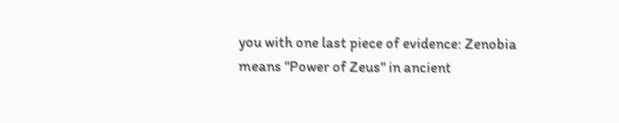you with one last piece of evidence: Zenobia means "Power of Zeus" in ancient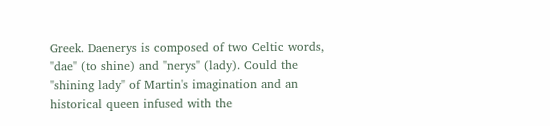Greek. Daenerys is composed of two Celtic words, "dae" (to shine) and "nerys" (lady). Could the "shining lady" of Martin's imagination and an historical queen infused with the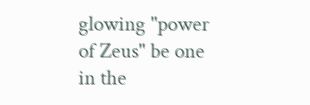glowing "power of Zeus" be one in the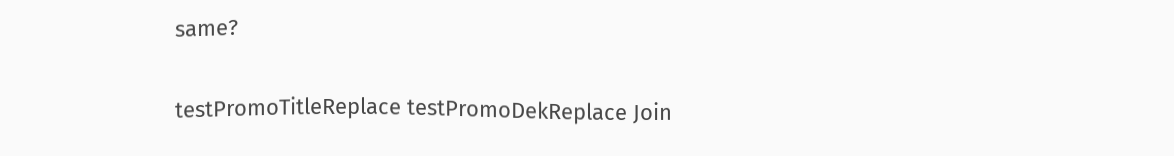same?

testPromoTitleReplace testPromoDekReplace Join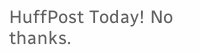HuffPost Today! No thanks.